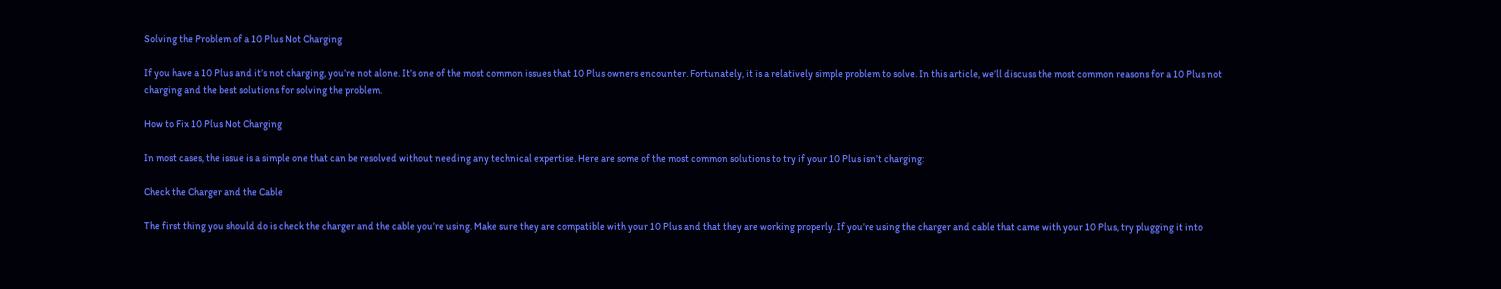Solving the Problem of a 10 Plus Not Charging

If you have a 10 Plus and it’s not charging, you’re not alone. It’s one of the most common issues that 10 Plus owners encounter. Fortunately, it is a relatively simple problem to solve. In this article, we’ll discuss the most common reasons for a 10 Plus not charging and the best solutions for solving the problem.

How to Fix 10 Plus Not Charging

In most cases, the issue is a simple one that can be resolved without needing any technical expertise. Here are some of the most common solutions to try if your 10 Plus isn’t charging:

Check the Charger and the Cable

The first thing you should do is check the charger and the cable you’re using. Make sure they are compatible with your 10 Plus and that they are working properly. If you’re using the charger and cable that came with your 10 Plus, try plugging it into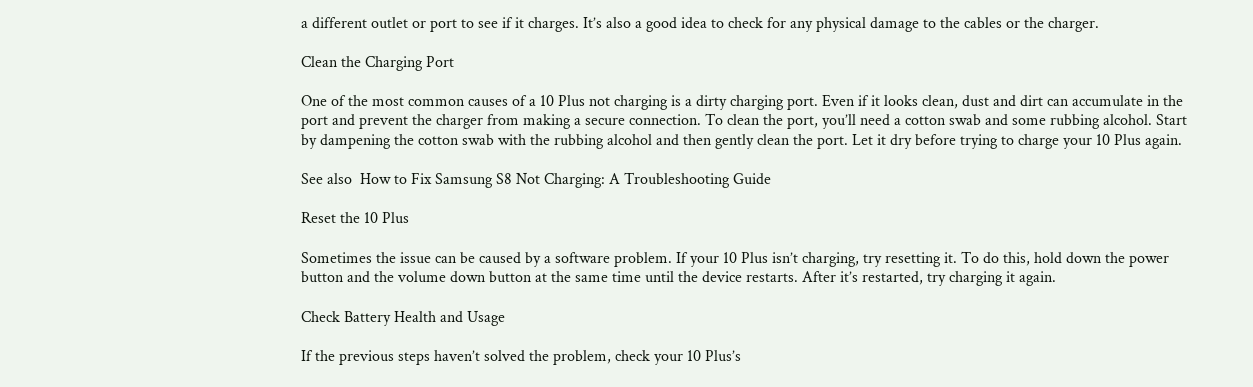a different outlet or port to see if it charges. It’s also a good idea to check for any physical damage to the cables or the charger.

Clean the Charging Port

One of the most common causes of a 10 Plus not charging is a dirty charging port. Even if it looks clean, dust and dirt can accumulate in the port and prevent the charger from making a secure connection. To clean the port, you’ll need a cotton swab and some rubbing alcohol. Start by dampening the cotton swab with the rubbing alcohol and then gently clean the port. Let it dry before trying to charge your 10 Plus again.

See also  How to Fix Samsung S8 Not Charging: A Troubleshooting Guide

Reset the 10 Plus

Sometimes the issue can be caused by a software problem. If your 10 Plus isn’t charging, try resetting it. To do this, hold down the power button and the volume down button at the same time until the device restarts. After it’s restarted, try charging it again.

Check Battery Health and Usage

If the previous steps haven’t solved the problem, check your 10 Plus’s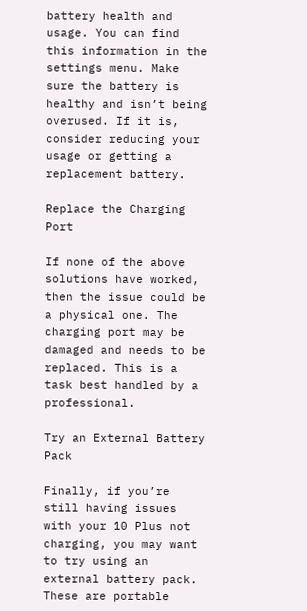battery health and usage. You can find this information in the settings menu. Make sure the battery is healthy and isn’t being overused. If it is, consider reducing your usage or getting a replacement battery.

Replace the Charging Port

If none of the above solutions have worked, then the issue could be a physical one. The charging port may be damaged and needs to be replaced. This is a task best handled by a professional.

Try an External Battery Pack

Finally, if you’re still having issues with your 10 Plus not charging, you may want to try using an external battery pack. These are portable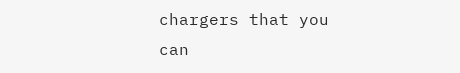chargers that you can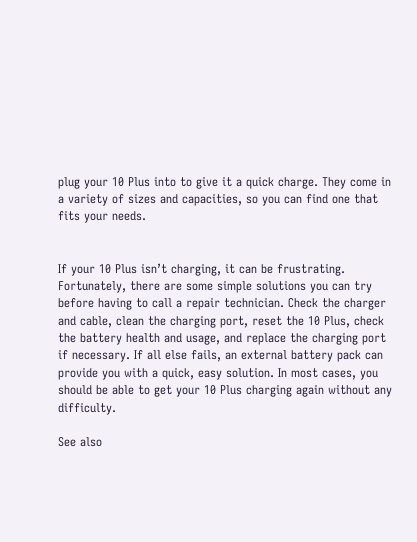plug your 10 Plus into to give it a quick charge. They come in a variety of sizes and capacities, so you can find one that fits your needs.


If your 10 Plus isn’t charging, it can be frustrating. Fortunately, there are some simple solutions you can try before having to call a repair technician. Check the charger and cable, clean the charging port, reset the 10 Plus, check the battery health and usage, and replace the charging port if necessary. If all else fails, an external battery pack can provide you with a quick, easy solution. In most cases, you should be able to get your 10 Plus charging again without any difficulty.

See also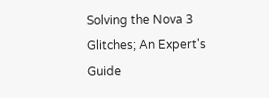Solving the Nova 3 Glitches; An Expert's Guide